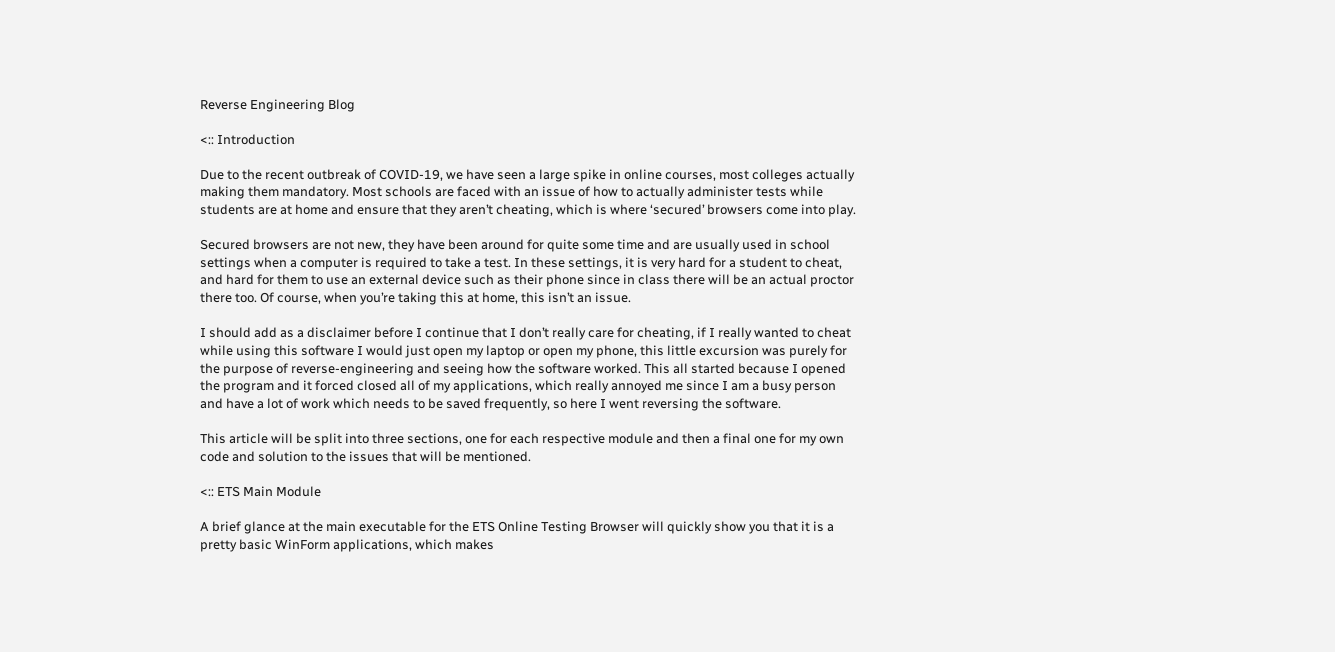Reverse Engineering Blog

<:: Introduction

Due to the recent outbreak of COVID-19, we have seen a large spike in online courses, most colleges actually making them mandatory. Most schools are faced with an issue of how to actually administer tests while students are at home and ensure that they aren’t cheating, which is where ‘secured’ browsers come into play.

Secured browsers are not new, they have been around for quite some time and are usually used in school settings when a computer is required to take a test. In these settings, it is very hard for a student to cheat, and hard for them to use an external device such as their phone since in class there will be an actual proctor there too. Of course, when you’re taking this at home, this isn’t an issue.

I should add as a disclaimer before I continue that I don’t really care for cheating, if I really wanted to cheat while using this software I would just open my laptop or open my phone, this little excursion was purely for the purpose of reverse-engineering and seeing how the software worked. This all started because I opened the program and it forced closed all of my applications, which really annoyed me since I am a busy person and have a lot of work which needs to be saved frequently, so here I went reversing the software.

This article will be split into three sections, one for each respective module and then a final one for my own code and solution to the issues that will be mentioned.

<:: ETS Main Module

A brief glance at the main executable for the ETS Online Testing Browser will quickly show you that it is a pretty basic WinForm applications, which makes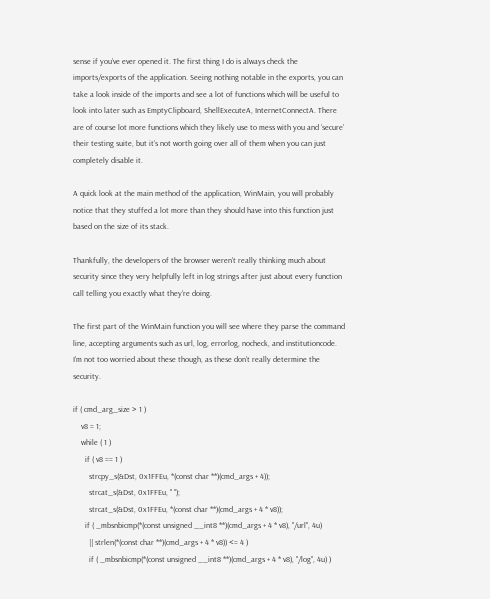sense if you’ve ever opened it. The first thing I do is always check the imports/exports of the application. Seeing nothing notable in the exports, you can take a look inside of the imports and see a lot of functions which will be useful to look into later such as EmptyClipboard, ShellExecuteA, InternetConnectA. There are of course lot more functions which they likely use to mess with you and ‘secure’ their testing suite, but it’s not worth going over all of them when you can just completely disable it.

A quick look at the main method of the application, WinMain, you will probably notice that they stuffed a lot more than they should have into this function just based on the size of its stack.

Thankfully, the developers of the browser weren’t really thinking much about security since they very helpfully left in log strings after just about every function call telling you exactly what they’re doing.

The first part of the WinMain function you will see where they parse the command line, accepting arguments such as url, log, errorlog, nocheck, and institutioncode. I’m not too worried about these though, as these don’t really determine the security.

if ( cmd_arg_size > 1 )
    v8 = 1;
    while ( 1 )
      if ( v8 == 1 )
        strcpy_s(&Dst, 0x1FFEu, *(const char **)(cmd_args + 4));
        strcat_s(&Dst, 0x1FFEu, " ");
        strcat_s(&Dst, 0x1FFEu, *(const char **)(cmd_args + 4 * v8));
      if ( _mbsnbicmp(*(const unsigned __int8 **)(cmd_args + 4 * v8), "/url", 4u)
        || strlen(*(const char **)(cmd_args + 4 * v8)) <= 4 )
        if ( _mbsnbicmp(*(const unsigned __int8 **)(cmd_args + 4 * v8), "/log", 4u) )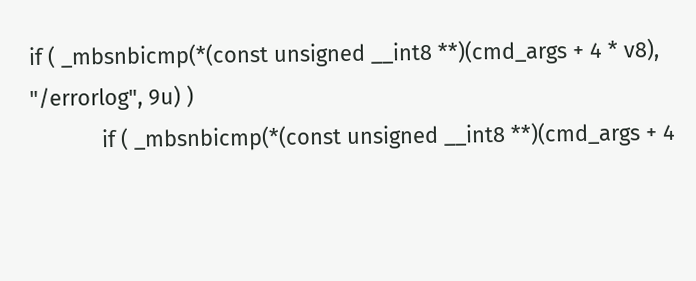if ( _mbsnbicmp(*(const unsigned __int8 **)(cmd_args + 4 * v8), "/errorlog", 9u) )
            if ( _mbsnbicmp(*(const unsigned __int8 **)(cmd_args + 4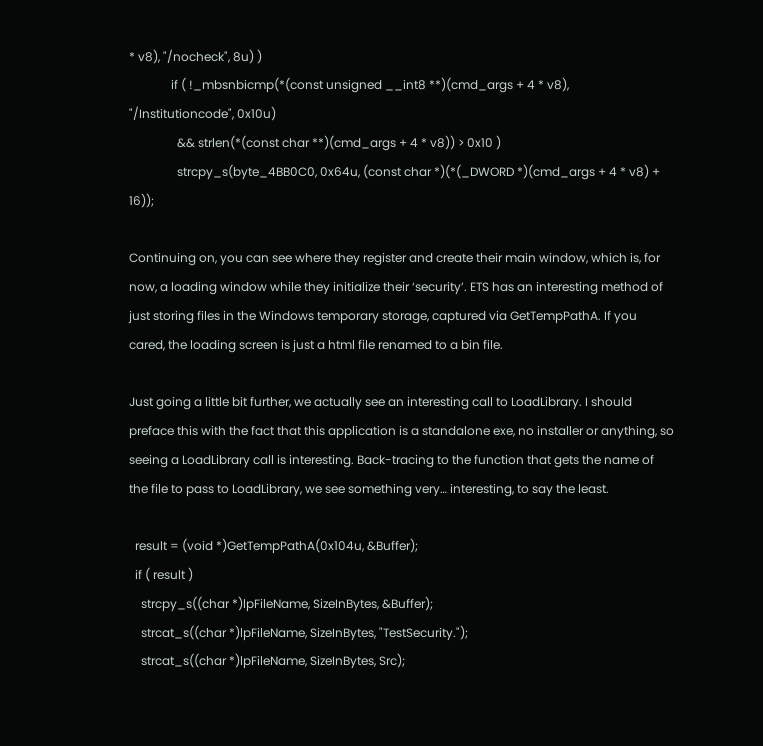* v8), "/nocheck", 8u) )
              if ( !_mbsnbicmp(*(const unsigned __int8 **)(cmd_args + 4 * v8), "/Institutioncode", 0x10u)
                && strlen(*(const char **)(cmd_args + 4 * v8)) > 0x10 )
                strcpy_s(byte_4BB0C0, 0x64u, (const char *)(*(_DWORD *)(cmd_args + 4 * v8) + 16));

Continuing on, you can see where they register and create their main window, which is, for now, a loading window while they initialize their ‘security’. ETS has an interesting method of just storing files in the Windows temporary storage, captured via GetTempPathA. If you cared, the loading screen is just a html file renamed to a bin file.

Just going a little bit further, we actually see an interesting call to LoadLibrary. I should preface this with the fact that this application is a standalone exe, no installer or anything, so seeing a LoadLibrary call is interesting. Back-tracing to the function that gets the name of the file to pass to LoadLibrary, we see something very… interesting, to say the least.

  result = (void *)GetTempPathA(0x104u, &Buffer);
  if ( result )
    strcpy_s((char *)lpFileName, SizeInBytes, &Buffer);
    strcat_s((char *)lpFileName, SizeInBytes, "TestSecurity.");
    strcat_s((char *)lpFileName, SizeInBytes, Src);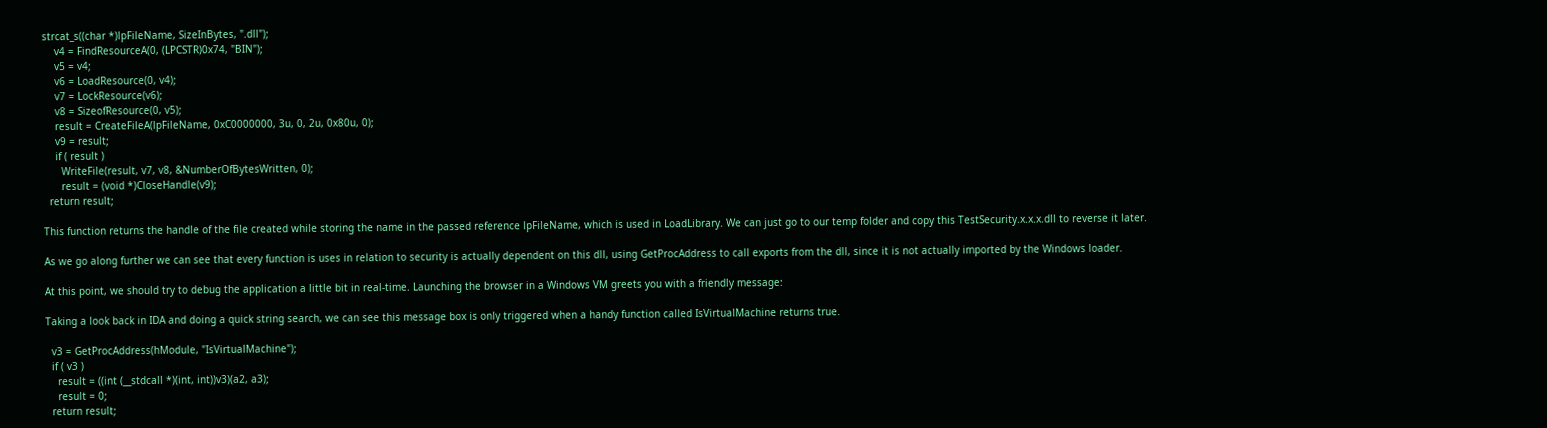strcat_s((char *)lpFileName, SizeInBytes, ".dll");
    v4 = FindResourceA(0, (LPCSTR)0x74, "BIN");
    v5 = v4;
    v6 = LoadResource(0, v4);
    v7 = LockResource(v6);
    v8 = SizeofResource(0, v5);
    result = CreateFileA(lpFileName, 0xC0000000, 3u, 0, 2u, 0x80u, 0);
    v9 = result;
    if ( result )
      WriteFile(result, v7, v8, &NumberOfBytesWritten, 0);
      result = (void *)CloseHandle(v9);
  return result;

This function returns the handle of the file created while storing the name in the passed reference lpFileName, which is used in LoadLibrary. We can just go to our temp folder and copy this TestSecurity.x.x.x.dll to reverse it later.

As we go along further we can see that every function is uses in relation to security is actually dependent on this dll, using GetProcAddress to call exports from the dll, since it is not actually imported by the Windows loader.

At this point, we should try to debug the application a little bit in real-time. Launching the browser in a Windows VM greets you with a friendly message:

Taking a look back in IDA and doing a quick string search, we can see this message box is only triggered when a handy function called IsVirtualMachine returns true.

  v3 = GetProcAddress(hModule, "IsVirtualMachine");
  if ( v3 )
    result = ((int (__stdcall *)(int, int))v3)(a2, a3);
    result = 0;
  return result;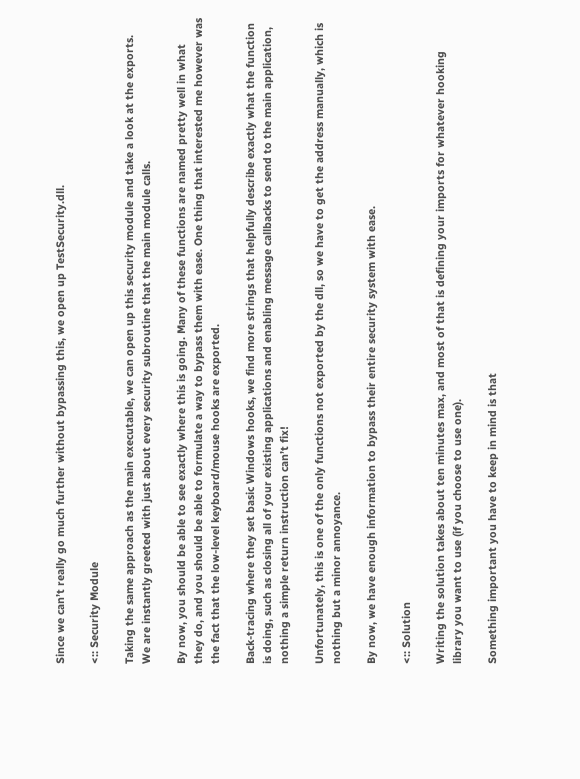Since we can’t really go much further without bypassing this, we open up TestSecurity.dll.

<:: Security Module

Taking the same approach as the main executable, we can open up this security module and take a look at the exports. We are instantly greeted with just about every security subroutine that the main module calls.

By now, you should be able to see exactly where this is going. Many of these functions are named pretty well in what they do, and you should be able to formulate a way to bypass them with ease. One thing that interested me however was the fact that the low-level keyboard/mouse hooks are exported.

Back-tracing where they set basic Windows hooks, we find more strings that helpfully describe exactly what the function is doing, such as closing all of your existing applications and enabling message callbacks to send to the main application, nothing a simple return instruction can’t fix!

Unfortunately, this is one of the only functions not exported by the dll, so we have to get the address manually, which is nothing but a minor annoyance.

By now, we have enough information to bypass their entire security system with ease.

<:: Solution

Writing the solution takes about ten minutes max, and most of that is defining your imports for whatever hooking library you want to use (if you choose to use one).

Something important you have to keep in mind is that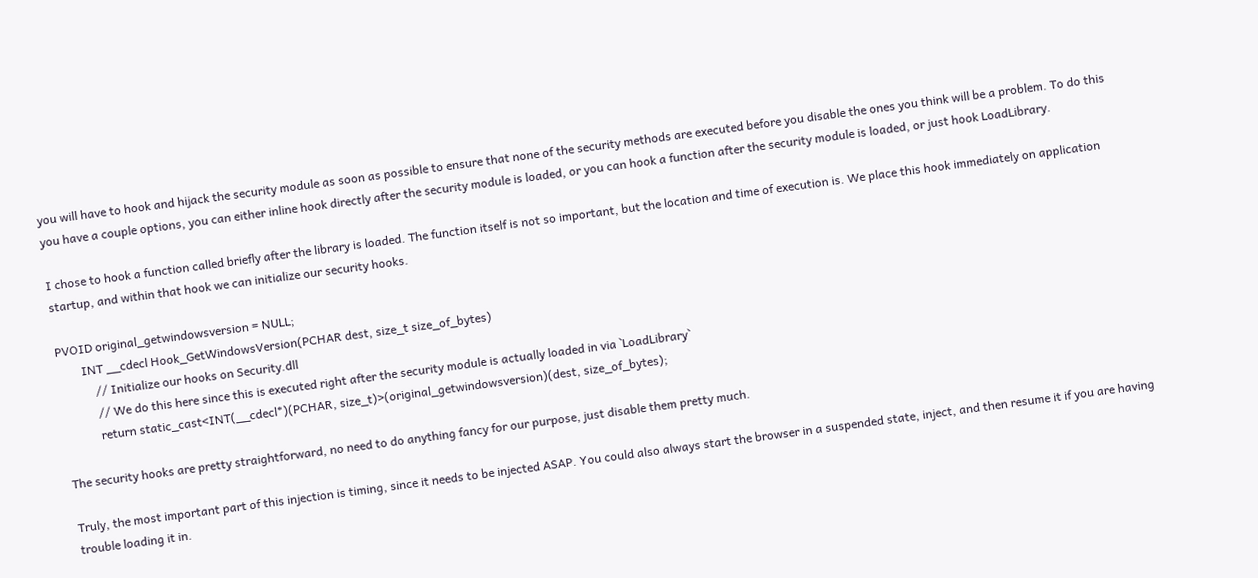you will have to hook and hijack the security module as soon as possible to ensure that none of the security methods are executed before you disable the ones you think will be a problem. To do this you have a couple options, you can either inline hook directly after the security module is loaded, or you can hook a function after the security module is loaded, or just hook LoadLibrary.

I chose to hook a function called briefly after the library is loaded. The function itself is not so important, but the location and time of execution is. We place this hook immediately on application startup, and within that hook we can initialize our security hooks.

PVOID original_getwindowsversion = NULL;
        INT __cdecl Hook_GetWindowsVersion(PCHAR dest, size_t size_of_bytes)
            // Initialize our hooks on Security.dll
            // We do this here since this is executed right after the security module is actually loaded in via `LoadLibrary`
            return static_cast<INT(__cdecl*)(PCHAR, size_t)>(original_getwindowsversion)(dest, size_of_bytes);

The security hooks are pretty straightforward, no need to do anything fancy for our purpose, just disable them pretty much.

Truly, the most important part of this injection is timing, since it needs to be injected ASAP. You could also always start the browser in a suspended state, inject, and then resume it if you are having trouble loading it in.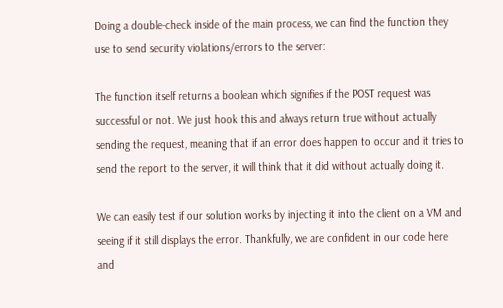Doing a double-check inside of the main process, we can find the function they use to send security violations/errors to the server:

The function itself returns a boolean which signifies if the POST request was successful or not. We just hook this and always return true without actually sending the request, meaning that if an error does happen to occur and it tries to send the report to the server, it will think that it did without actually doing it.

We can easily test if our solution works by injecting it into the client on a VM and seeing if it still displays the error. Thankfully, we are confident in our code here and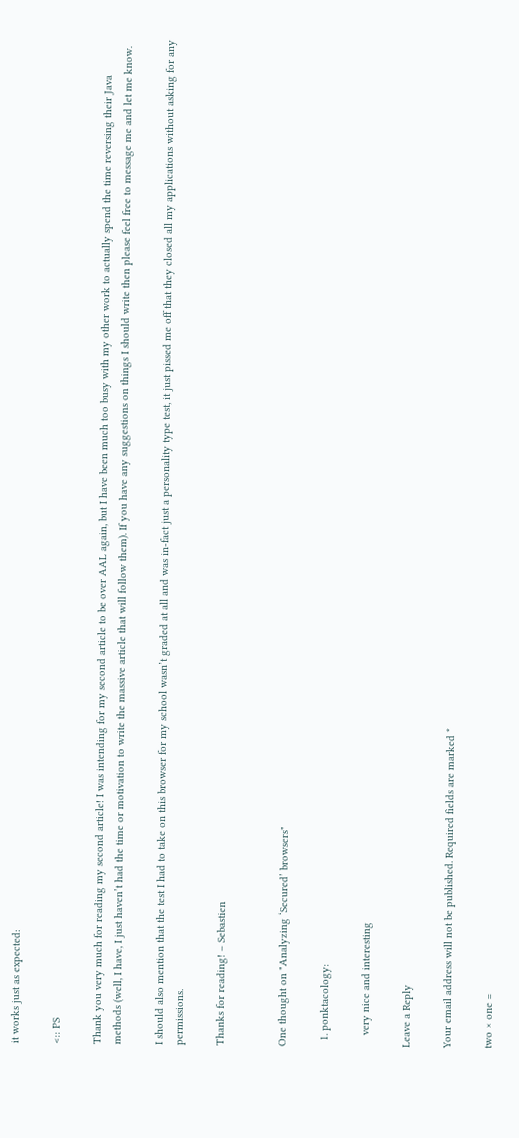it works just as expected:

<:: PS

Thank you very much for reading my second article! I was intending for my second article to be over AAL again, but I have been much too busy with my other work to actually spend the time reversing their Java methods (well, I have, I just haven’t had the time or motivation to write the massive article that will follow them). If you have any suggestions on things I should write then please feel free to message me and let me know.

I should also mention that the test I had to take on this browser for my school wasn’t graded at all and was in-fact just a personality type test, it just pissed me off that they closed all my applications without asking for any permissions.

Thanks for reading! – Sebastien


One thought on "Analyzing ‘Secured’ browsers"

  1. ponktacology:

    very nice and interesting

Leave a Reply

Your email address will not be published. Required fields are marked *

two × one =